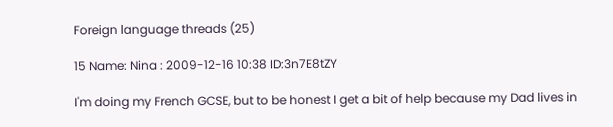Foreign language threads (25)

15 Name: Nina : 2009-12-16 10:38 ID:3n7E8tZY

I'm doing my French GCSE, but to be honest I get a bit of help because my Dad lives in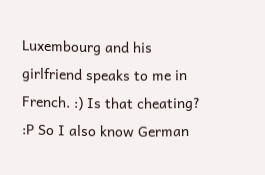Luxembourg and his girlfriend speaks to me in French. :) Is that cheating? :P So I also know German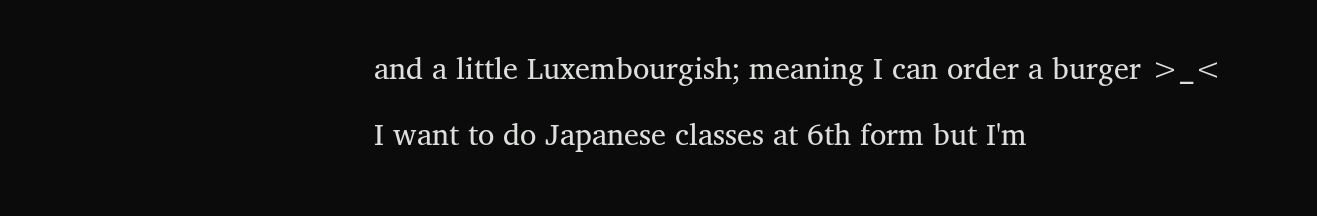and a little Luxembourgish; meaning I can order a burger >_<

I want to do Japanese classes at 6th form but I'm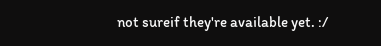not sureif they're available yet. :/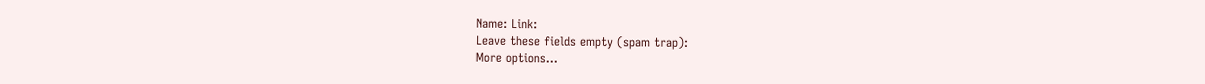Name: Link:
Leave these fields empty (spam trap):
More options...